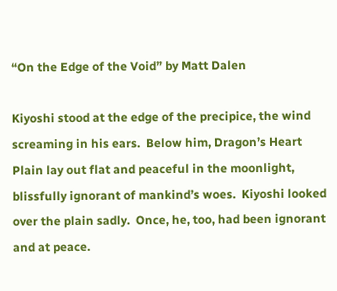“On the Edge of the Void” by Matt Dalen

Kiyoshi stood at the edge of the precipice, the wind screaming in his ears.  Below him, Dragon’s Heart Plain lay out flat and peaceful in the moonlight, blissfully ignorant of mankind’s woes.  Kiyoshi looked over the plain sadly.  Once, he, too, had been ignorant and at peace.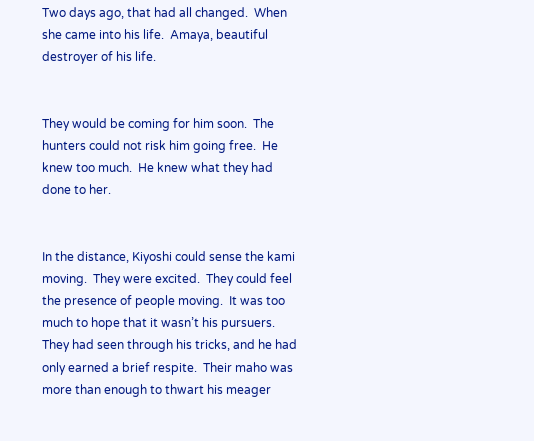Two days ago, that had all changed.  When she came into his life.  Amaya, beautiful destroyer of his life.


They would be coming for him soon.  The hunters could not risk him going free.  He knew too much.  He knew what they had done to her.


In the distance, Kiyoshi could sense the kami moving.  They were excited.  They could feel the presence of people moving.  It was too much to hope that it wasn’t his pursuers.  They had seen through his tricks, and he had only earned a brief respite.  Their maho was more than enough to thwart his meager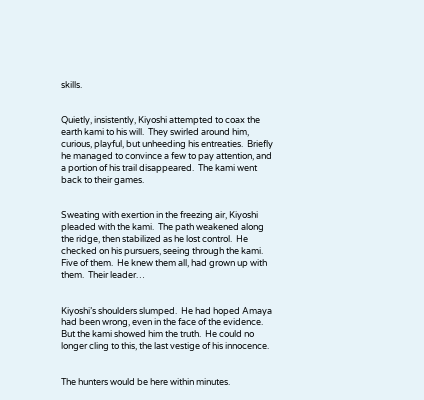skills.


Quietly, insistently, Kiyoshi attempted to coax the earth kami to his will.  They swirled around him, curious, playful, but unheeding his entreaties.  Briefly he managed to convince a few to pay attention, and a portion of his trail disappeared.  The kami went back to their games.


Sweating with exertion in the freezing air, Kiyoshi pleaded with the kami.  The path weakened along the ridge, then stabilized as he lost control.  He checked on his pursuers, seeing through the kami.  Five of them.  He knew them all, had grown up with them.  Their leader…


Kiyoshi’s shoulders slumped.  He had hoped Amaya had been wrong, even in the face of the evidence.  But the kami showed him the truth.  He could no longer cling to this, the last vestige of his innocence.


The hunters would be here within minutes.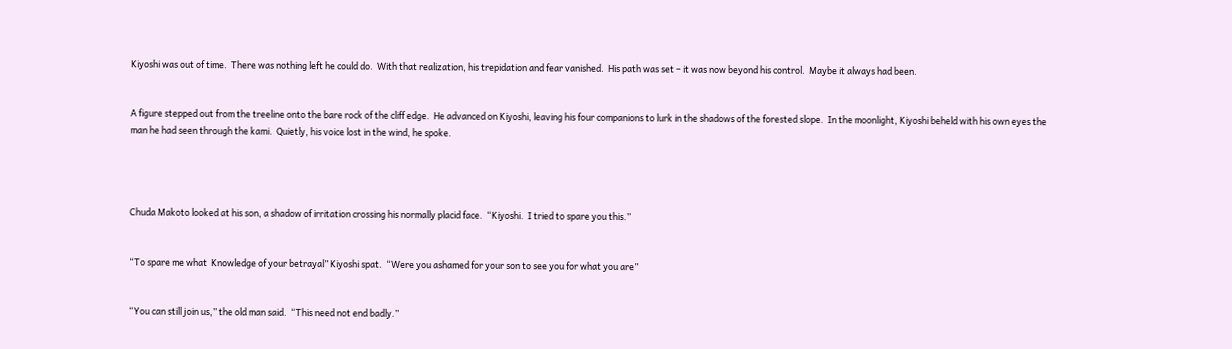Kiyoshi was out of time.  There was nothing left he could do.  With that realization, his trepidation and fear vanished.  His path was set – it was now beyond his control.  Maybe it always had been.


A figure stepped out from the treeline onto the bare rock of the cliff edge.  He advanced on Kiyoshi, leaving his four companions to lurk in the shadows of the forested slope.  In the moonlight, Kiyoshi beheld with his own eyes the man he had seen through the kami.  Quietly, his voice lost in the wind, he spoke.




Chuda Makoto looked at his son, a shadow of irritation crossing his normally placid face.  “Kiyoshi.  I tried to spare you this.”


“To spare me what  Knowledge of your betrayal” Kiyoshi spat.  “Were you ashamed for your son to see you for what you are”


“You can still join us,” the old man said.  “This need not end badly.”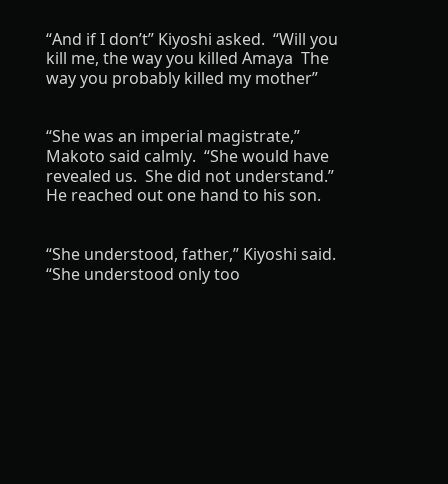“And if I don’t” Kiyoshi asked.  “Will you kill me, the way you killed Amaya  The way you probably killed my mother”


“She was an imperial magistrate,” Makoto said calmly.  “She would have revealed us.  She did not understand.”  He reached out one hand to his son.


“She understood, father,” Kiyoshi said.  “She understood only too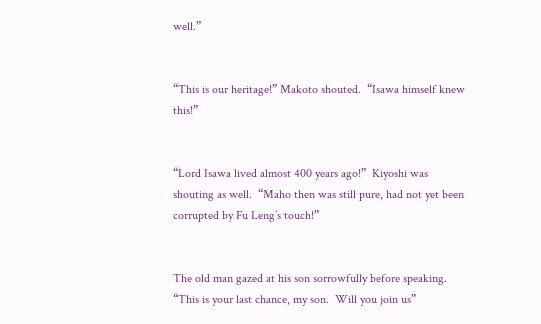well.”


“This is our heritage!” Makoto shouted.  “Isawa himself knew this!”


“Lord Isawa lived almost 400 years ago!”  Kiyoshi was shouting as well.  “Maho then was still pure, had not yet been corrupted by Fu Leng’s touch!”


The old man gazed at his son sorrowfully before speaking.  “This is your last chance, my son.  Will you join us”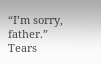“I’m sorry, father.”  Tears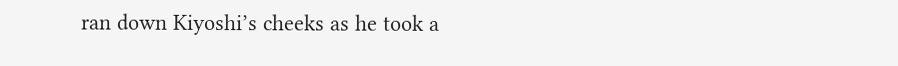ran down Kiyoshi’s cheeks as he took a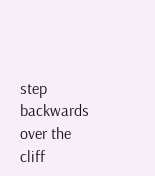step backwards over the cliff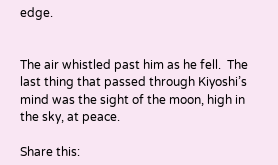edge.


The air whistled past him as he fell.  The last thing that passed through Kiyoshi’s mind was the sight of the moon, high in the sky, at peace.

Share this: